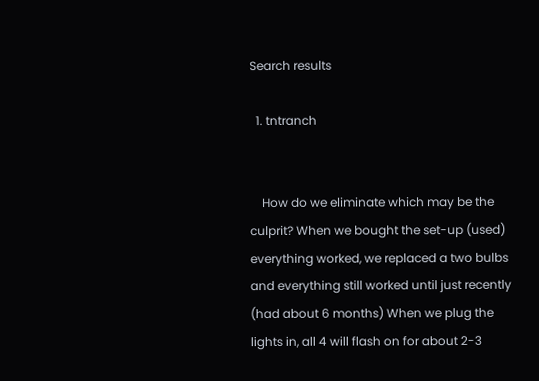Search results

  1. tntranch


    How do we eliminate which may be the culprit? When we bought the set-up (used) everything worked, we replaced a two bulbs and everything still worked until just recently (had about 6 months) When we plug the lights in, all 4 will flash on for about 2-3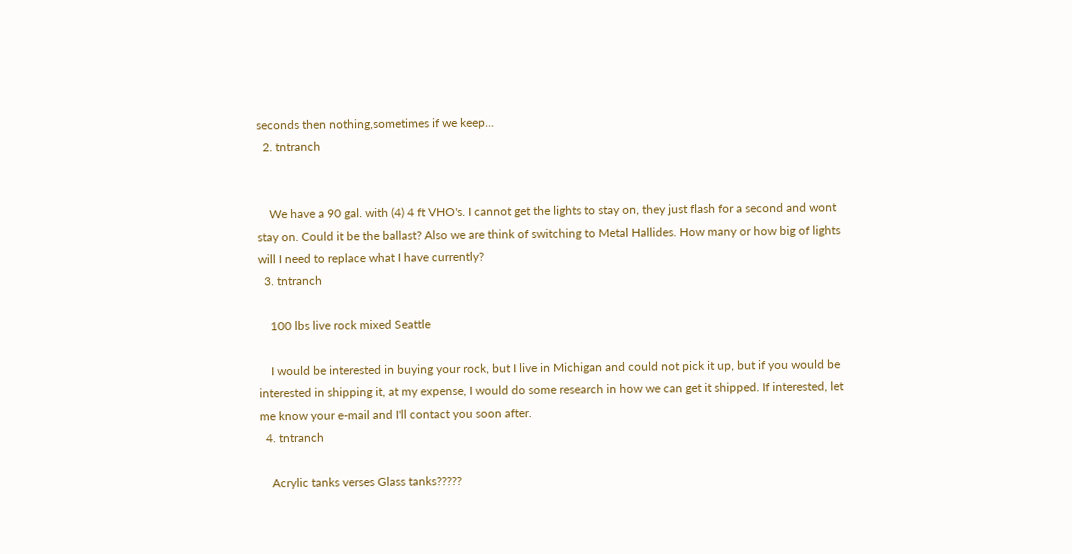seconds then nothing,sometimes if we keep...
  2. tntranch


    We have a 90 gal. with (4) 4 ft VHO's. I cannot get the lights to stay on, they just flash for a second and wont stay on. Could it be the ballast? Also we are think of switching to Metal Hallides. How many or how big of lights will I need to replace what I have currently?
  3. tntranch

    100 lbs live rock mixed Seattle

    I would be interested in buying your rock, but I live in Michigan and could not pick it up, but if you would be interested in shipping it, at my expense, I would do some research in how we can get it shipped. If interested, let me know your e-mail and I'll contact you soon after.
  4. tntranch

    Acrylic tanks verses Glass tanks?????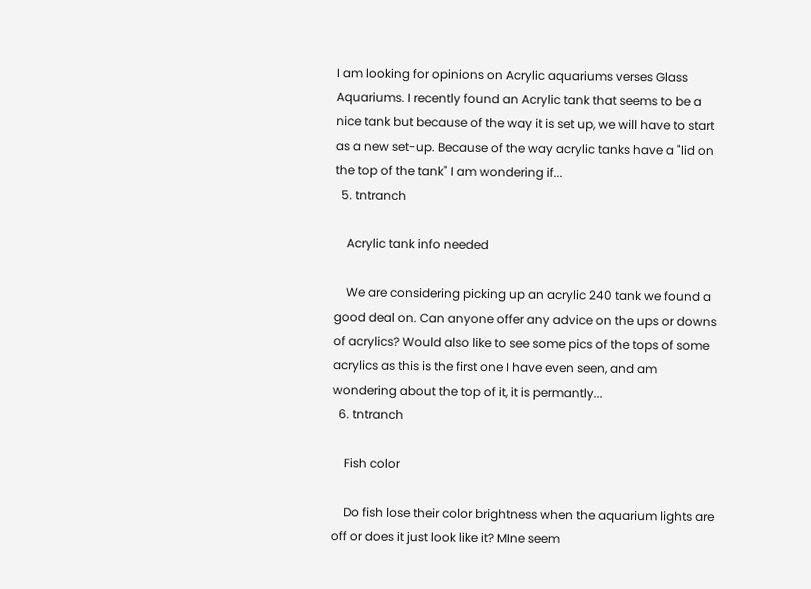I am looking for opinions on Acrylic aquariums verses Glass Aquariums. I recently found an Acrylic tank that seems to be a nice tank but because of the way it is set up, we will have to start as a new set-up. Because of the way acrylic tanks have a "lid on the top of the tank" I am wondering if...
  5. tntranch

    Acrylic tank info needed

    We are considering picking up an acrylic 240 tank we found a good deal on. Can anyone offer any advice on the ups or downs of acrylics? Would also like to see some pics of the tops of some acrylics as this is the first one I have even seen, and am wondering about the top of it, it is permantly...
  6. tntranch

    Fish color

    Do fish lose their color brightness when the aquarium lights are off or does it just look like it? MIne seem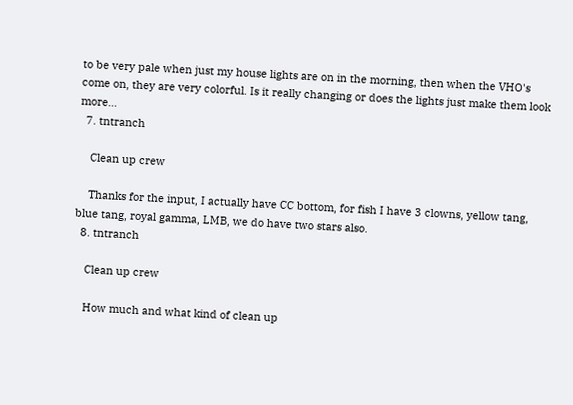to be very pale when just my house lights are on in the morning, then when the VHO's come on, they are very colorful. Is it really changing or does the lights just make them look more...
  7. tntranch

    Clean up crew

    Thanks for the input, I actually have CC bottom, for fish I have 3 clowns, yellow tang, blue tang, royal gamma, LMB, we do have two stars also.
  8. tntranch

    Clean up crew

    How much and what kind of clean up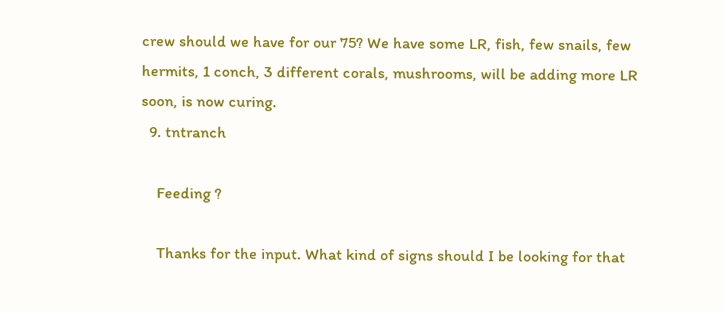crew should we have for our 75? We have some LR, fish, few snails, few hermits, 1 conch, 3 different corals, mushrooms, will be adding more LR soon, is now curing.
  9. tntranch

    Feeding ?

    Thanks for the input. What kind of signs should I be looking for that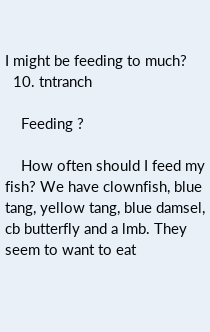I might be feeding to much?
  10. tntranch

    Feeding ?

    How often should I feed my fish? We have clownfish, blue tang, yellow tang, blue damsel, cb butterfly and a lmb. They seem to want to eat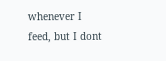whenever I feed, but I dont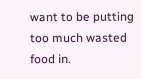want to be putting too much wasted food in.